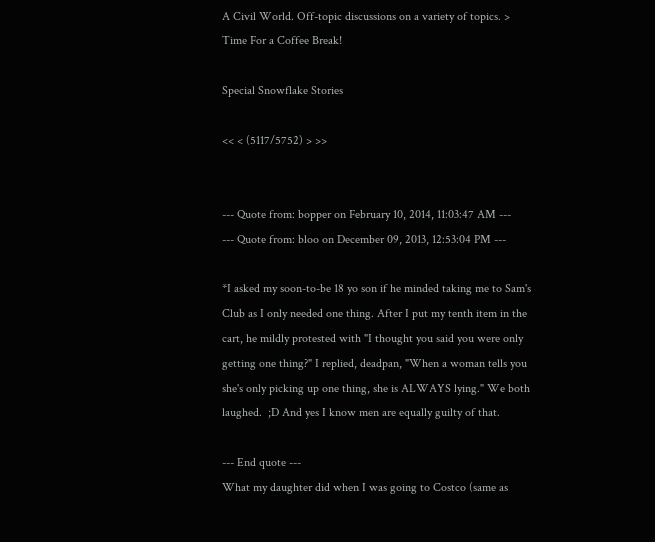A Civil World. Off-topic discussions on a variety of topics. > Time For a Coffee Break!

Special Snowflake Stories

<< < (5117/5752) > >>


--- Quote from: bopper on February 10, 2014, 11:03:47 AM ---
--- Quote from: bloo on December 09, 2013, 12:53:04 PM ---

*I asked my soon-to-be 18 yo son if he minded taking me to Sam's Club as I only needed one thing. After I put my tenth item in the cart, he mildly protested with "I thought you said you were only getting one thing?" I replied, deadpan, "When a woman tells you she's only picking up one thing, she is ALWAYS lying." We both laughed.  ;D And yes I know men are equally guilty of that.

--- End quote ---
What my daughter did when I was going to Costco (same as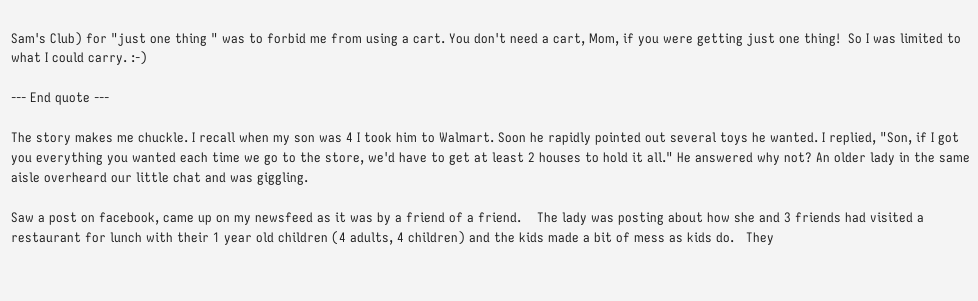Sam's Club) for "just one thing " was to forbid me from using a cart. You don't need a cart, Mom, if you were getting just one thing!  So I was limited to what I could carry. :-)

--- End quote ---

The story makes me chuckle. I recall when my son was 4 I took him to Walmart. Soon he rapidly pointed out several toys he wanted. I replied, "Son, if I got you everything you wanted each time we go to the store, we'd have to get at least 2 houses to hold it all." He answered why not? An older lady in the same aisle overheard our little chat and was giggling.

Saw a post on facebook, came up on my newsfeed as it was by a friend of a friend.    The lady was posting about how she and 3 friends had visited a restaurant for lunch with their 1 year old children (4 adults, 4 children) and the kids made a bit of mess as kids do.   They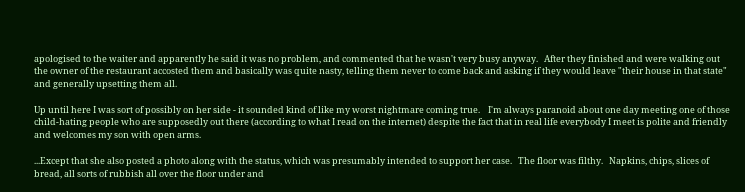apologised to the waiter and apparently he said it was no problem, and commented that he wasn't very busy anyway.   After they finished and were walking out the owner of the restaurant accosted them and basically was quite nasty, telling them never to come back and asking if they would leave "their house in that state" and generally upsetting them all.

Up until here I was sort of possibly on her side - it sounded kind of like my worst nightmare coming true.    I'm always paranoid about one day meeting one of those child-hating people who are supposedly out there (according to what I read on the internet) despite the fact that in real life everybody I meet is polite and friendly and welcomes my son with open arms.

...Except that she also posted a photo along with the status, which was presumably intended to support her case.   The floor was filthy.   Napkins, chips, slices of bread, all sorts of rubbish all over the floor under and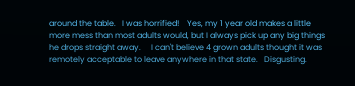around the table.   I was horrified!    Yes, my 1 year old makes a little more mess than most adults would, but I always pick up any big things he drops straight away.     I can't believe 4 grown adults thought it was remotely acceptable to leave anywhere in that state.   Disgusting.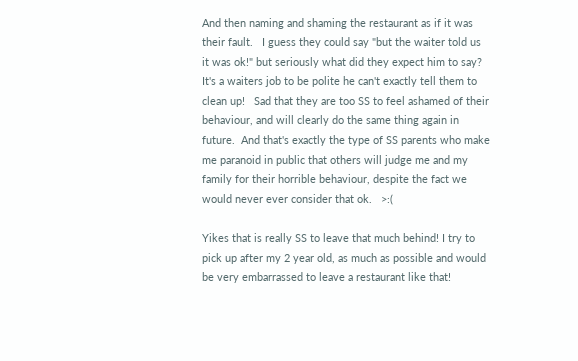And then naming and shaming the restaurant as if it was their fault.   I guess they could say "but the waiter told us it was ok!" but seriously what did they expect him to say?  It's a waiters job to be polite he can't exactly tell them to clean up!   Sad that they are too SS to feel ashamed of their behaviour, and will clearly do the same thing again in future.  And that's exactly the type of SS parents who make me paranoid in public that others will judge me and my family for their horrible behaviour, despite the fact we would never ever consider that ok.   >:(

Yikes that is really SS to leave that much behind! I try to pick up after my 2 year old, as much as possible and would be very embarrassed to leave a restaurant like that!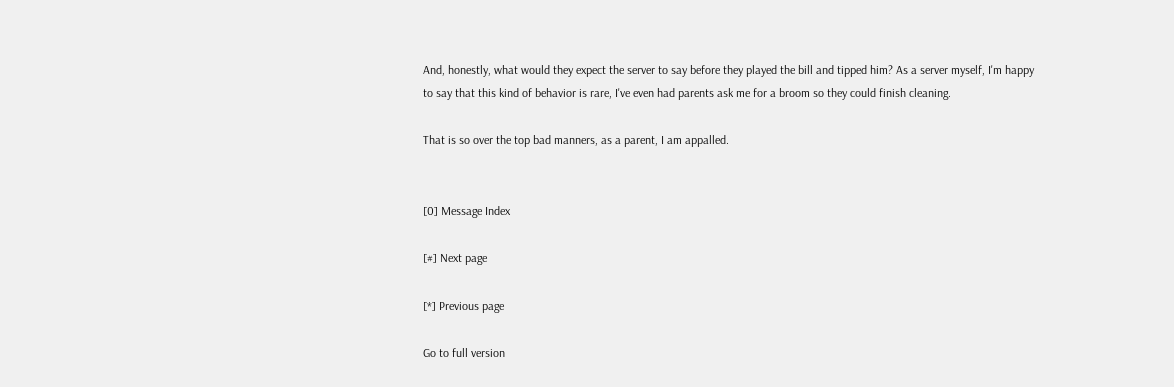And, honestly, what would they expect the server to say before they played the bill and tipped him? As a server myself, I'm happy to say that this kind of behavior is rare, I've even had parents ask me for a broom so they could finish cleaning.

That is so over the top bad manners, as a parent, I am appalled.


[0] Message Index

[#] Next page

[*] Previous page

Go to full version